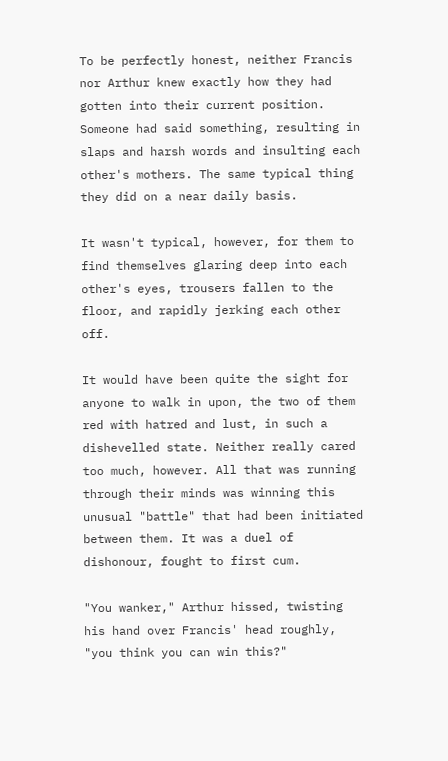To be perfectly honest, neither Francis nor Arthur knew exactly how they had gotten into their current position. Someone had said something, resulting in slaps and harsh words and insulting each other's mothers. The same typical thing they did on a near daily basis.

It wasn't typical, however, for them to find themselves glaring deep into each other's eyes, trousers fallen to the floor, and rapidly jerking each other off.

It would have been quite the sight for anyone to walk in upon, the two of them red with hatred and lust, in such a dishevelled state. Neither really cared too much, however. All that was running through their minds was winning this unusual "battle" that had been initiated between them. It was a duel of dishonour, fought to first cum.

"You wanker," Arthur hissed, twisting his hand over Francis' head roughly, "you think you can win this?"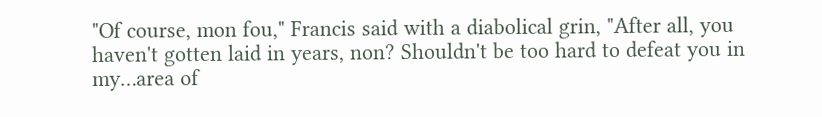"Of course, mon fou," Francis said with a diabolical grin, "After all, you haven't gotten laid in years, non? Shouldn't be too hard to defeat you in my…area of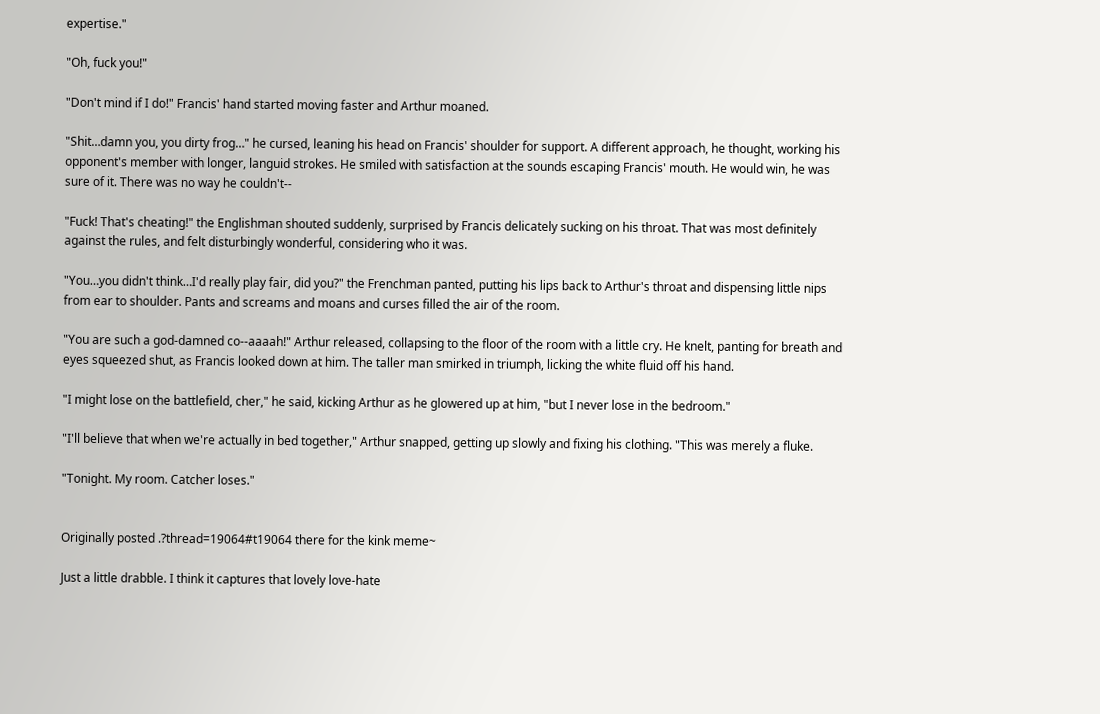expertise."

"Oh, fuck you!"

"Don't mind if I do!" Francis' hand started moving faster and Arthur moaned.

"Shit…damn you, you dirty frog…" he cursed, leaning his head on Francis' shoulder for support. A different approach, he thought, working his opponent's member with longer, languid strokes. He smiled with satisfaction at the sounds escaping Francis' mouth. He would win, he was sure of it. There was no way he couldn't--

"Fuck! That's cheating!" the Englishman shouted suddenly, surprised by Francis delicately sucking on his throat. That was most definitely against the rules, and felt disturbingly wonderful, considering who it was.

"You…you didn't think…I'd really play fair, did you?" the Frenchman panted, putting his lips back to Arthur's throat and dispensing little nips from ear to shoulder. Pants and screams and moans and curses filled the air of the room.

"You are such a god-damned co--aaaah!" Arthur released, collapsing to the floor of the room with a little cry. He knelt, panting for breath and eyes squeezed shut, as Francis looked down at him. The taller man smirked in triumph, licking the white fluid off his hand.

"I might lose on the battlefield, cher," he said, kicking Arthur as he glowered up at him, "but I never lose in the bedroom."

"I'll believe that when we're actually in bed together," Arthur snapped, getting up slowly and fixing his clothing. "This was merely a fluke.

"Tonight. My room. Catcher loses."


Originally posted .?thread=19064#t19064 there for the kink meme~

Just a little drabble. I think it captures that lovely love-hate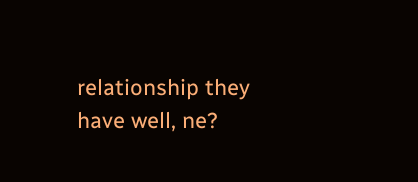relationship they have well, ne?